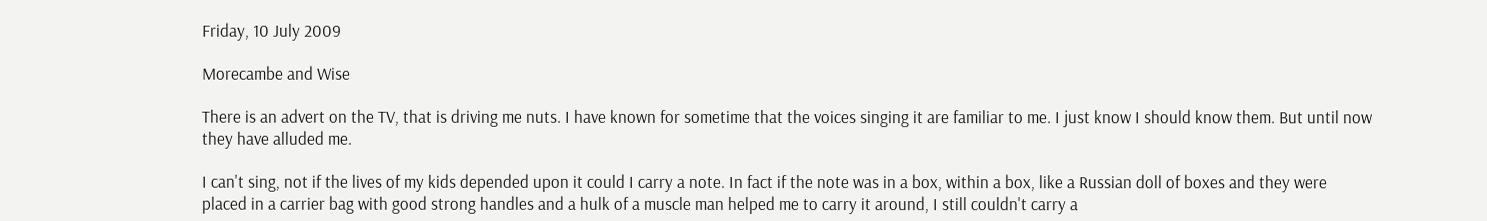Friday, 10 July 2009

Morecambe and Wise

There is an advert on the TV, that is driving me nuts. I have known for sometime that the voices singing it are familiar to me. I just know I should know them. But until now they have alluded me.

I can't sing, not if the lives of my kids depended upon it could I carry a note. In fact if the note was in a box, within a box, like a Russian doll of boxes and they were placed in a carrier bag with good strong handles and a hulk of a muscle man helped me to carry it around, I still couldn't carry a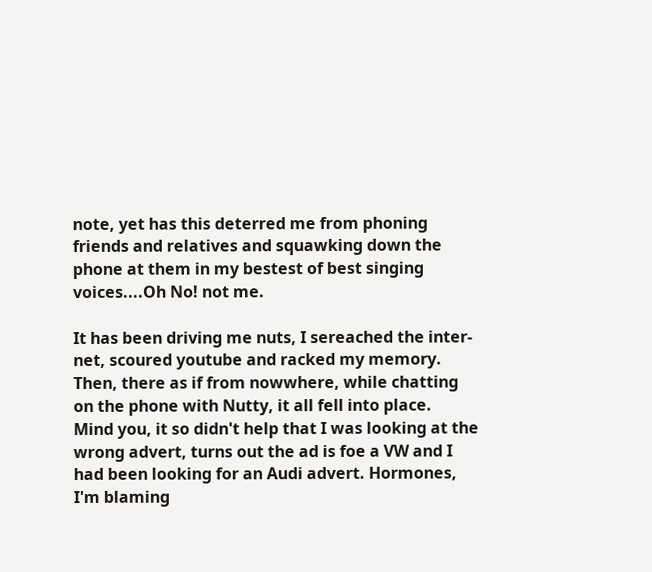note, yet has this deterred me from phoning friends and relatives and squawking down the phone at them in my bestest of best singing voices....Oh No! not me.

It has been driving me nuts, I sereached the inter-net, scoured youtube and racked my memory.
Then, there as if from nowwhere, while chatting on the phone with Nutty, it all fell into place.
Mind you, it so didn't help that I was looking at the wrong advert, turns out the ad is foe a VW and I had been looking for an Audi advert. Hormones, I'm blaming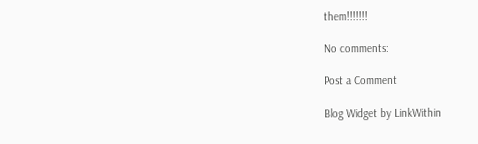them!!!!!!!

No comments:

Post a Comment

Blog Widget by LinkWithin